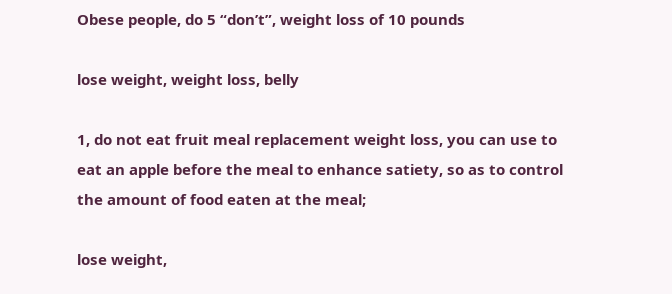Obese people, do 5 “don’t”, weight loss of 10 pounds

lose weight, weight loss, belly

1, do not eat fruit meal replacement weight loss, you can use to eat an apple before the meal to enhance satiety, so as to control the amount of food eaten at the meal;

lose weight,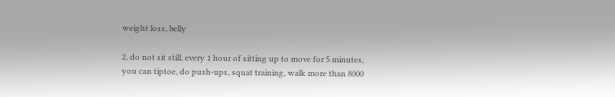weight loss, belly

2, do not sit still, every 1 hour of sitting up to move for 5 minutes, you can tiptoe, do push-ups, squat training, walk more than 8000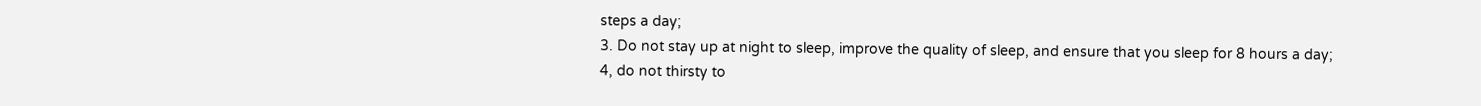steps a day;
3. Do not stay up at night to sleep, improve the quality of sleep, and ensure that you sleep for 8 hours a day;
4, do not thirsty to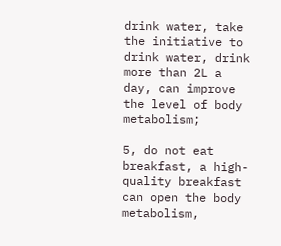drink water, take the initiative to drink water, drink more than 2L a day, can improve the level of body metabolism;

5, do not eat breakfast, a high-quality breakfast can open the body metabolism,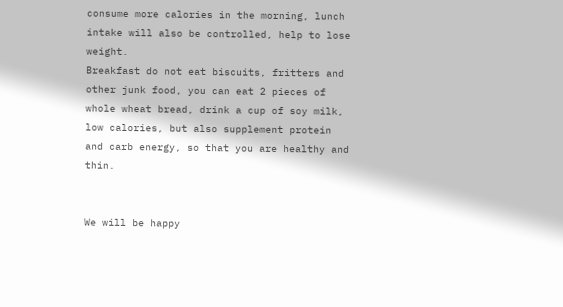consume more calories in the morning, lunch intake will also be controlled, help to lose weight.
Breakfast do not eat biscuits, fritters and other junk food, you can eat 2 pieces of whole wheat bread, drink a cup of soy milk, low calories, but also supplement protein and carb energy, so that you are healthy and thin.


We will be happy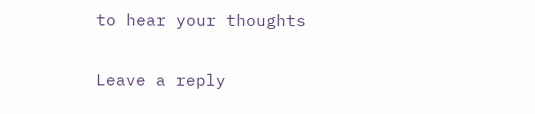to hear your thoughts

Leave a reply